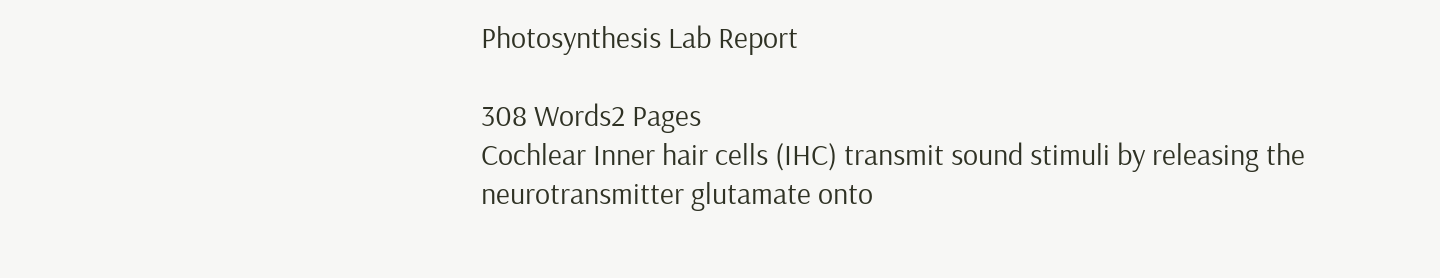Photosynthesis Lab Report

308 Words2 Pages
Cochlear Inner hair cells (IHC) transmit sound stimuli by releasing the neurotransmitter glutamate onto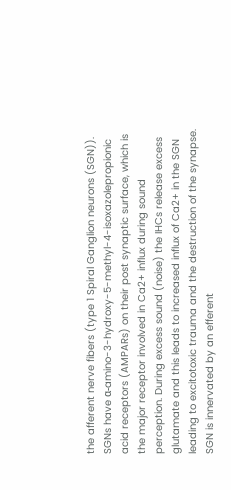the afferent nerve fibers (type 1 Spiral Ganglion neurons (SGN)). SGNs have α-amino-3-hydroxy-5-methyl-4-isoxazolepropionic acid receptors (AMPARs) on their post synaptic surface, which is the major receptor involved in Ca2+ influx during sound perception. During excess sound (noise) the IHCs release excess glutamate and this leads to increased influx of Ca2+ in the SGN leading to excitotoxic trauma and the destruction of the synapse. SGN is innervated by an efferent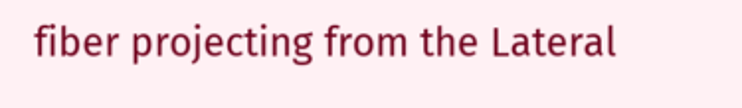fiber projecting from the Lateral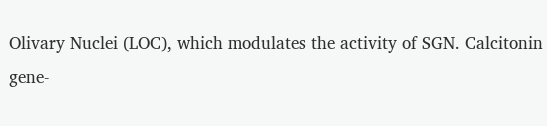Olivary Nuclei (LOC), which modulates the activity of SGN. Calcitonin gene-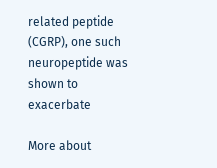related peptide (CGRP), one such neuropeptide was shown to exacerbate

More about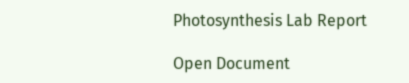Photosynthesis Lab Report

Open Document